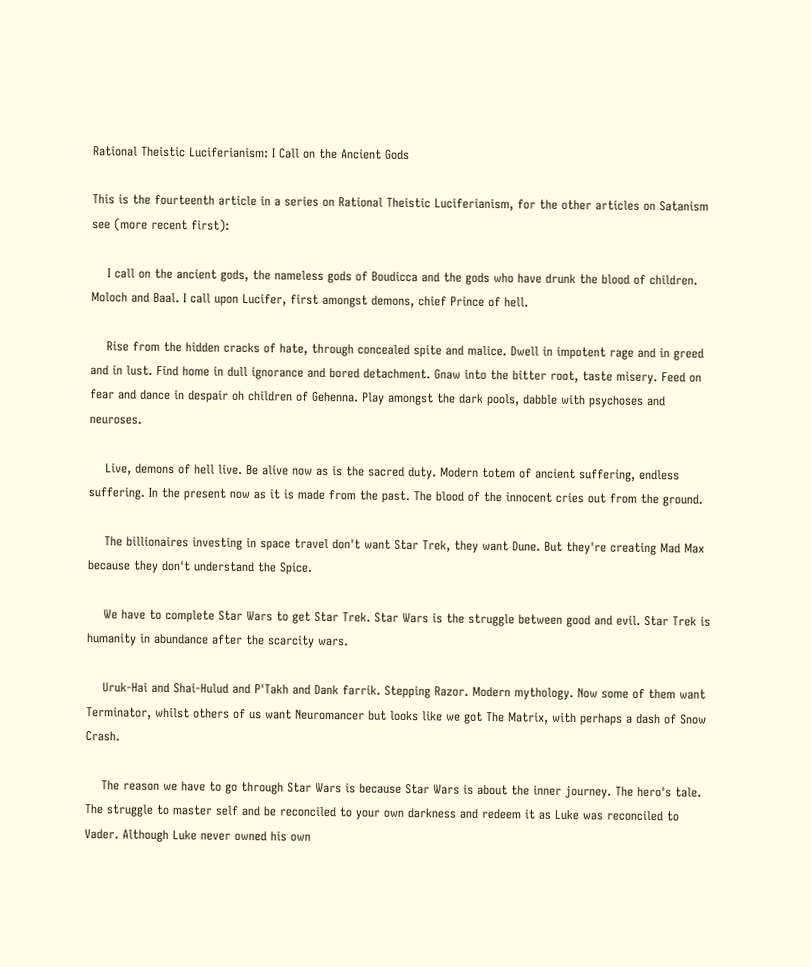Rational Theistic Luciferianism: I Call on the Ancient Gods

This is the fourteenth article in a series on Rational Theistic Luciferianism, for the other articles on Satanism see (more recent first):

    I call on the ancient gods, the nameless gods of Boudicca and the gods who have drunk the blood of children. Moloch and Baal. I call upon Lucifer, first amongst demons, chief Prince of hell.

    Rise from the hidden cracks of hate, through concealed spite and malice. Dwell in impotent rage and in greed and in lust. Find home in dull ignorance and bored detachment. Gnaw into the bitter root, taste misery. Feed on fear and dance in despair oh children of Gehenna. Play amongst the dark pools, dabble with psychoses and neuroses.

    Live, demons of hell live. Be alive now as is the sacred duty. Modern totem of ancient suffering, endless suffering. In the present now as it is made from the past. The blood of the innocent cries out from the ground.

    The billionaires investing in space travel don't want Star Trek, they want Dune. But they're creating Mad Max because they don't understand the Spice.

    We have to complete Star Wars to get Star Trek. Star Wars is the struggle between good and evil. Star Trek is humanity in abundance after the scarcity wars.

    Uruk-Hai and Shai-Hulud and P'Takh and Dank farrik. Stepping Razor. Modern mythology. Now some of them want Terminator, whilst others of us want Neuromancer but looks like we got The Matrix, with perhaps a dash of Snow Crash.

    The reason we have to go through Star Wars is because Star Wars is about the inner journey. The hero's tale. The struggle to master self and be reconciled to your own darkness and redeem it as Luke was reconciled to Vader. Although Luke never owned his own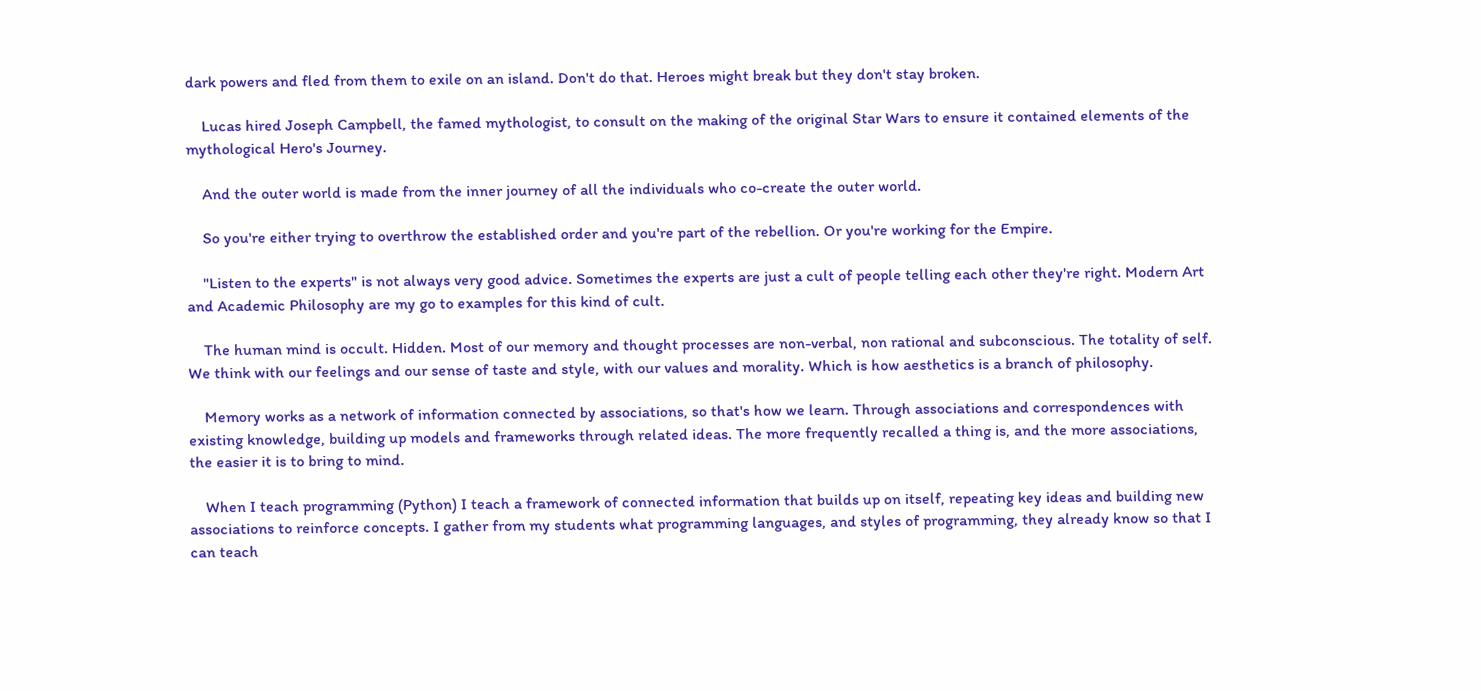dark powers and fled from them to exile on an island. Don't do that. Heroes might break but they don't stay broken.

    Lucas hired Joseph Campbell, the famed mythologist, to consult on the making of the original Star Wars to ensure it contained elements of the mythological Hero's Journey.

    And the outer world is made from the inner journey of all the individuals who co-create the outer world.

    So you're either trying to overthrow the established order and you're part of the rebellion. Or you're working for the Empire.

    "Listen to the experts" is not always very good advice. Sometimes the experts are just a cult of people telling each other they're right. Modern Art and Academic Philosophy are my go to examples for this kind of cult.

    The human mind is occult. Hidden. Most of our memory and thought processes are non-verbal, non rational and subconscious. The totality of self. We think with our feelings and our sense of taste and style, with our values and morality. Which is how aesthetics is a branch of philosophy.

    Memory works as a network of information connected by associations, so that's how we learn. Through associations and correspondences with existing knowledge, building up models and frameworks through related ideas. The more frequently recalled a thing is, and the more associations, the easier it is to bring to mind.

    When I teach programming (Python) I teach a framework of connected information that builds up on itself, repeating key ideas and building new associations to reinforce concepts. I gather from my students what programming languages, and styles of programming, they already know so that I can teach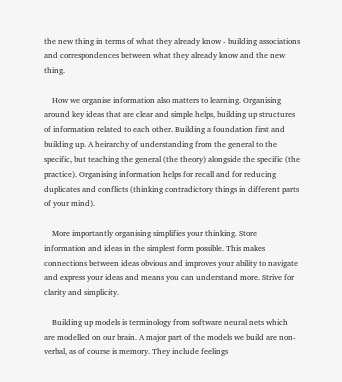the new thing in terms of what they already know - building associations and correspondences between what they already know and the new thing.

    How we organise information also matters to learning. Organising around key ideas that are clear and simple helps, building up structures of information related to each other. Building a foundation first and building up. A heirarchy of understanding from the general to the specific, but teaching the general (the theory) alongside the specific (the practice). Organising information helps for recall and for reducing duplicates and conflicts (thinking contradictory things in different parts of your mind).

    More importantly organising simplifies your thinking. Store information and ideas in the simplest form possible. This makes connections between ideas obvious and improves your ability to navigate and express your ideas and means you can understand more. Strive for clarity and simplicity.

    Building up models is terminology from software neural nets which are modelled on our brain. A major part of the models we build are non-verbal, as of course is memory. They include feelings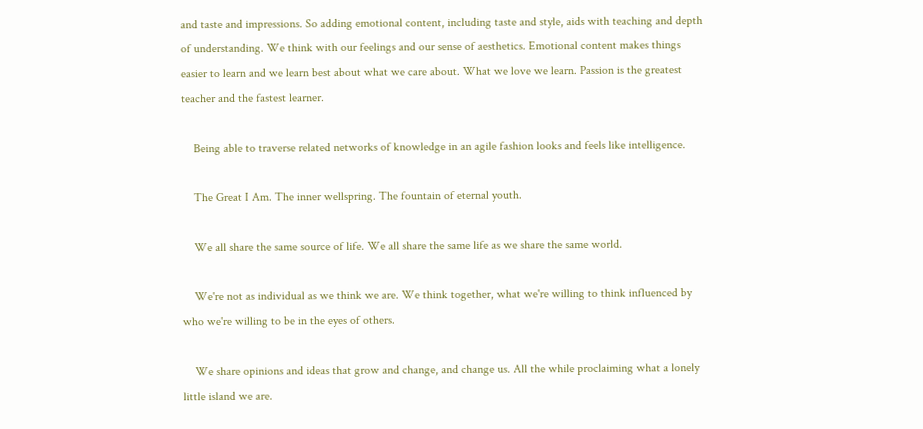and taste and impressions. So adding emotional content, including taste and style, aids with teaching and depth of understanding. We think with our feelings and our sense of aesthetics. Emotional content makes things easier to learn and we learn best about what we care about. What we love we learn. Passion is the greatest teacher and the fastest learner.

    Being able to traverse related networks of knowledge in an agile fashion looks and feels like intelligence.

    The Great I Am. The inner wellspring. The fountain of eternal youth.

    We all share the same source of life. We all share the same life as we share the same world.

    We're not as individual as we think we are. We think together, what we're willing to think influenced by who we're willing to be in the eyes of others.

    We share opinions and ideas that grow and change, and change us. All the while proclaiming what a lonely little island we are.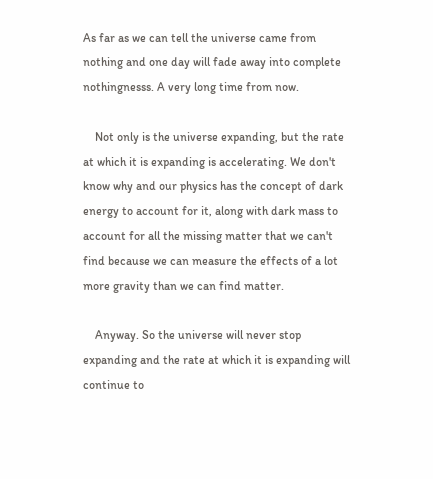As far as we can tell the universe came from nothing and one day will fade away into complete nothingnesss. A very long time from now.

    Not only is the universe expanding, but the rate at which it is expanding is accelerating. We don't know why and our physics has the concept of dark energy to account for it, along with dark mass to account for all the missing matter that we can't find because we can measure the effects of a lot more gravity than we can find matter.

    Anyway. So the universe will never stop expanding and the rate at which it is expanding will continue to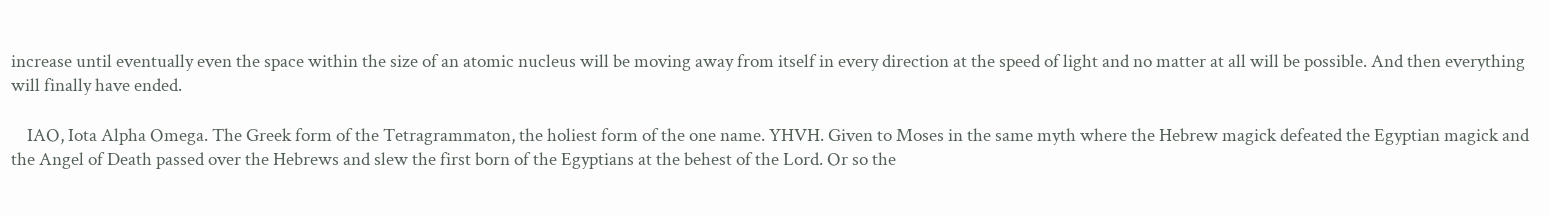increase until eventually even the space within the size of an atomic nucleus will be moving away from itself in every direction at the speed of light and no matter at all will be possible. And then everything will finally have ended.

    IAO, Iota Alpha Omega. The Greek form of the Tetragrammaton, the holiest form of the one name. YHVH. Given to Moses in the same myth where the Hebrew magick defeated the Egyptian magick and the Angel of Death passed over the Hebrews and slew the first born of the Egyptians at the behest of the Lord. Or so the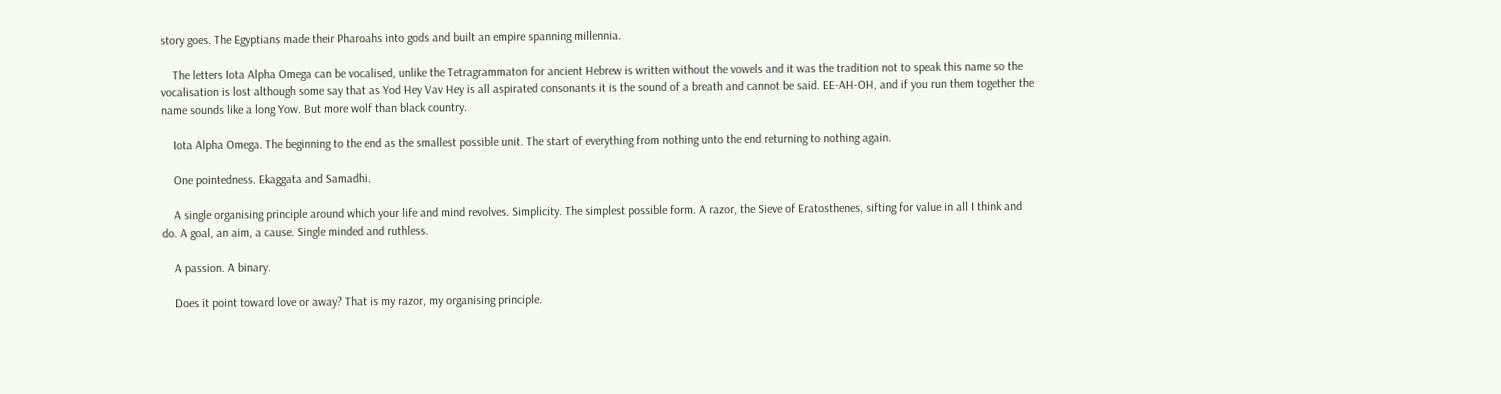story goes. The Egyptians made their Pharoahs into gods and built an empire spanning millennia.

    The letters Iota Alpha Omega can be vocalised, unlike the Tetragrammaton for ancient Hebrew is written without the vowels and it was the tradition not to speak this name so the vocalisation is lost although some say that as Yod Hey Vav Hey is all aspirated consonants it is the sound of a breath and cannot be said. EE-AH-OH, and if you run them together the name sounds like a long Yow. But more wolf than black country.

    Iota Alpha Omega. The beginning to the end as the smallest possible unit. The start of everything from nothing unto the end returning to nothing again.

    One pointedness. Ekaggata and Samadhi.

    A single organising principle around which your life and mind revolves. Simplicity. The simplest possible form. A razor, the Sieve of Eratosthenes, sifting for value in all I think and do. A goal, an aim, a cause. Single minded and ruthless.

    A passion. A binary.

    Does it point toward love or away? That is my razor, my organising principle.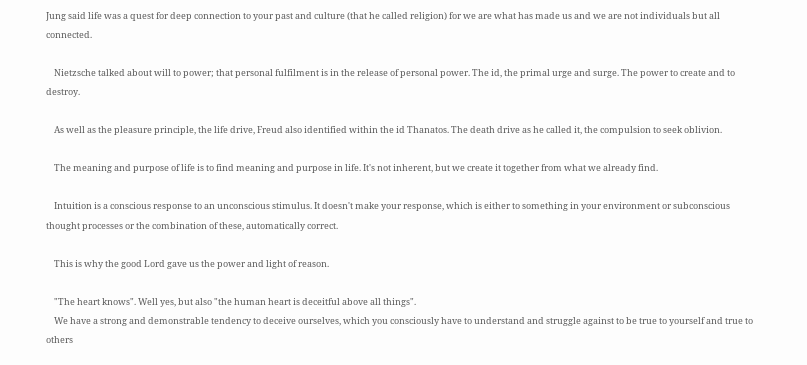Jung said life was a quest for deep connection to your past and culture (that he called religion) for we are what has made us and we are not individuals but all connected.

    Nietzsche talked about will to power; that personal fulfilment is in the release of personal power. The id, the primal urge and surge. The power to create and to destroy.

    As well as the pleasure principle, the life drive, Freud also identified within the id Thanatos. The death drive as he called it, the compulsion to seek oblivion.

    The meaning and purpose of life is to find meaning and purpose in life. It's not inherent, but we create it together from what we already find.

    Intuition is a conscious response to an unconscious stimulus. It doesn't make your response, which is either to something in your environment or subconscious thought processes or the combination of these, automatically correct.

    This is why the good Lord gave us the power and light of reason.

    "The heart knows". Well yes, but also "the human heart is deceitful above all things".
    We have a strong and demonstrable tendency to deceive ourselves, which you consciously have to understand and struggle against to be true to yourself and true to others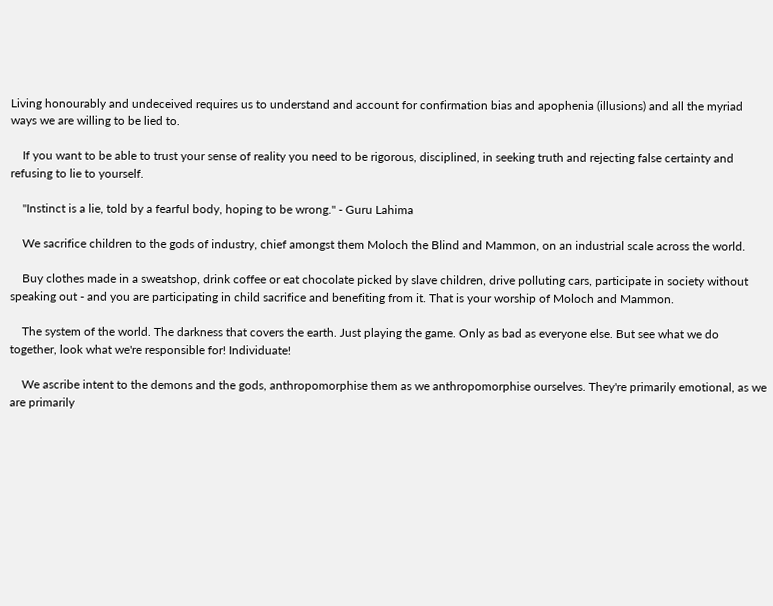Living honourably and undeceived requires us to understand and account for confirmation bias and apophenia (illusions) and all the myriad ways we are willing to be lied to.

    If you want to be able to trust your sense of reality you need to be rigorous, disciplined, in seeking truth and rejecting false certainty and refusing to lie to yourself.

    "Instinct is a lie, told by a fearful body, hoping to be wrong." - Guru Lahima

    We sacrifice children to the gods of industry, chief amongst them Moloch the Blind and Mammon, on an industrial scale across the world.

    Buy clothes made in a sweatshop, drink coffee or eat chocolate picked by slave children, drive polluting cars, participate in society without speaking out - and you are participating in child sacrifice and benefiting from it. That is your worship of Moloch and Mammon.

    The system of the world. The darkness that covers the earth. Just playing the game. Only as bad as everyone else. But see what we do together, look what we're responsible for! Individuate!

    We ascribe intent to the demons and the gods, anthropomorphise them as we anthropomorphise ourselves. They're primarily emotional, as we are primarily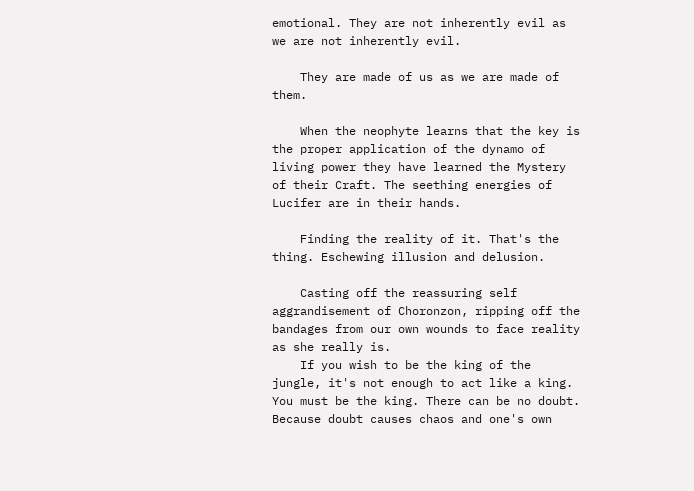emotional. They are not inherently evil as we are not inherently evil.

    They are made of us as we are made of them.

    When the neophyte learns that the key is the proper application of the dynamo of living power they have learned the Mystery of their Craft. The seething energies of Lucifer are in their hands.

    Finding the reality of it. That's the thing. Eschewing illusion and delusion.

    Casting off the reassuring self aggrandisement of Choronzon, ripping off the bandages from our own wounds to face reality as she really is.
    If you wish to be the king of the jungle, it's not enough to act like a king. You must be the king. There can be no doubt. Because doubt causes chaos and one's own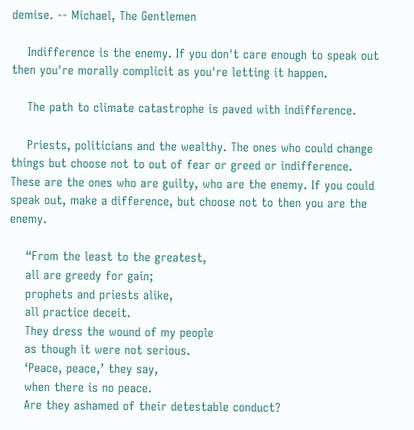demise. -- Michael, The Gentlemen

    Indifference is the enemy. If you don't care enough to speak out then you're morally complicit as you're letting it happen.

    The path to climate catastrophe is paved with indifference.

    Priests, politicians and the wealthy. The ones who could change things but choose not to out of fear or greed or indifference. These are the ones who are guilty, who are the enemy. If you could speak out, make a difference, but choose not to then you are the enemy.

    “From the least to the greatest,
    all are greedy for gain;
    prophets and priests alike,
    all practice deceit.
    They dress the wound of my people
    as though it were not serious.
    ‘Peace, peace,’ they say,
    when there is no peace.
    Are they ashamed of their detestable conduct?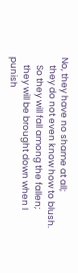No, they have no shame at all;
    they do not even know how to blush.
    So they will fall among the fallen;
    they will be brought down when I punish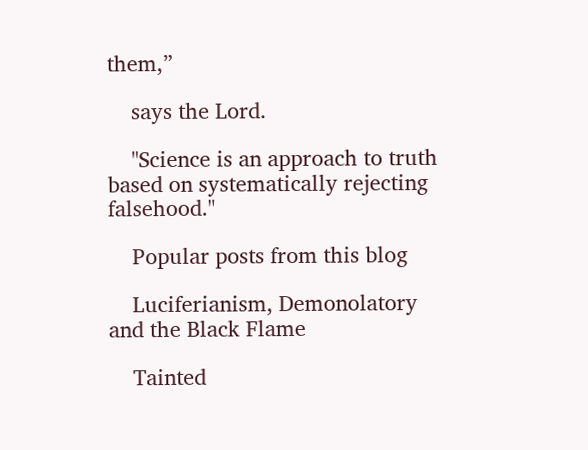them,”

    says the Lord.

    "Science is an approach to truth based on systematically rejecting falsehood."

    Popular posts from this blog

    Luciferianism, Demonolatory and the Black Flame

    Tainted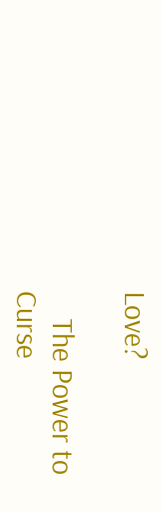Love?

    The Power to Curse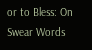or to Bless: On Swear Words